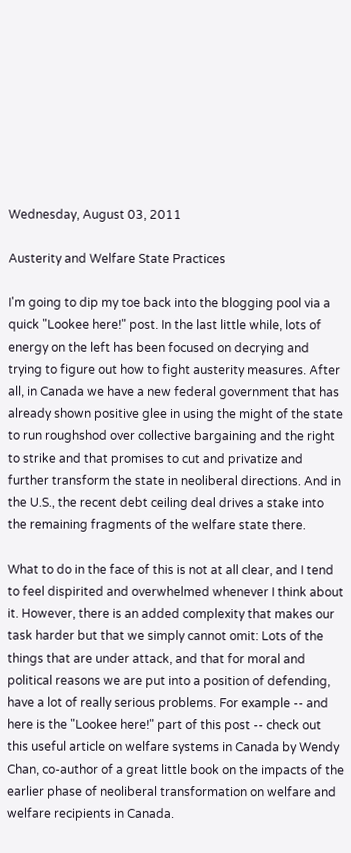Wednesday, August 03, 2011

Austerity and Welfare State Practices

I'm going to dip my toe back into the blogging pool via a quick "Lookee here!" post. In the last little while, lots of energy on the left has been focused on decrying and trying to figure out how to fight austerity measures. After all, in Canada we have a new federal government that has already shown positive glee in using the might of the state to run roughshod over collective bargaining and the right to strike and that promises to cut and privatize and further transform the state in neoliberal directions. And in the U.S., the recent debt ceiling deal drives a stake into the remaining fragments of the welfare state there.

What to do in the face of this is not at all clear, and I tend to feel dispirited and overwhelmed whenever I think about it. However, there is an added complexity that makes our task harder but that we simply cannot omit: Lots of the things that are under attack, and that for moral and political reasons we are put into a position of defending, have a lot of really serious problems. For example -- and here is the "Lookee here!" part of this post -- check out this useful article on welfare systems in Canada by Wendy Chan, co-author of a great little book on the impacts of the earlier phase of neoliberal transformation on welfare and welfare recipients in Canada.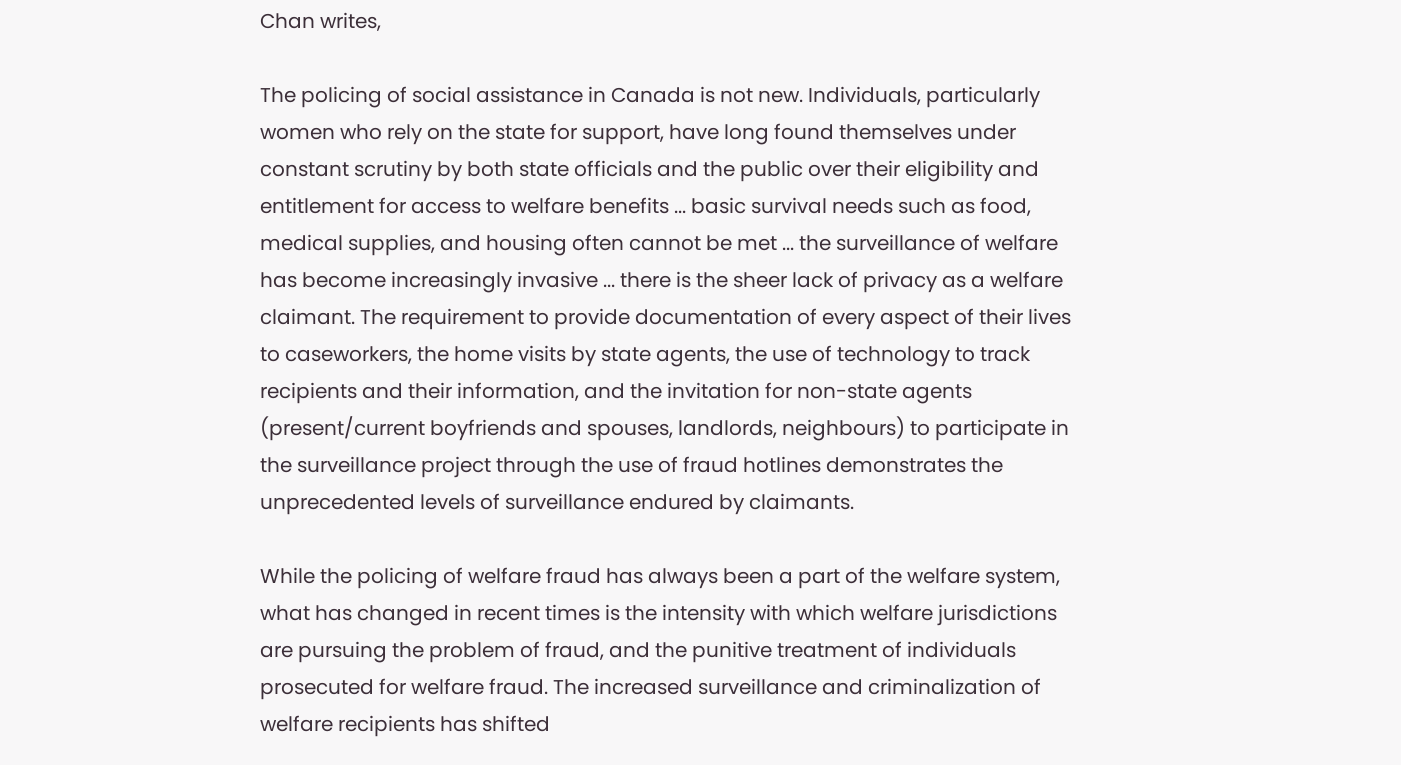Chan writes,

The policing of social assistance in Canada is not new. Individuals, particularly women who rely on the state for support, have long found themselves under constant scrutiny by both state officials and the public over their eligibility and entitlement for access to welfare benefits ... basic survival needs such as food, medical supplies, and housing often cannot be met ... the surveillance of welfare has become increasingly invasive ... there is the sheer lack of privacy as a welfare claimant. The requirement to provide documentation of every aspect of their lives to caseworkers, the home visits by state agents, the use of technology to track recipients and their information, and the invitation for non-state agents (present/current boyfriends and spouses, landlords, neighbours) to participate in the surveillance project through the use of fraud hotlines demonstrates the unprecedented levels of surveillance endured by claimants.

While the policing of welfare fraud has always been a part of the welfare system, what has changed in recent times is the intensity with which welfare jurisdictions are pursuing the problem of fraud, and the punitive treatment of individuals prosecuted for welfare fraud. The increased surveillance and criminalization of welfare recipients has shifted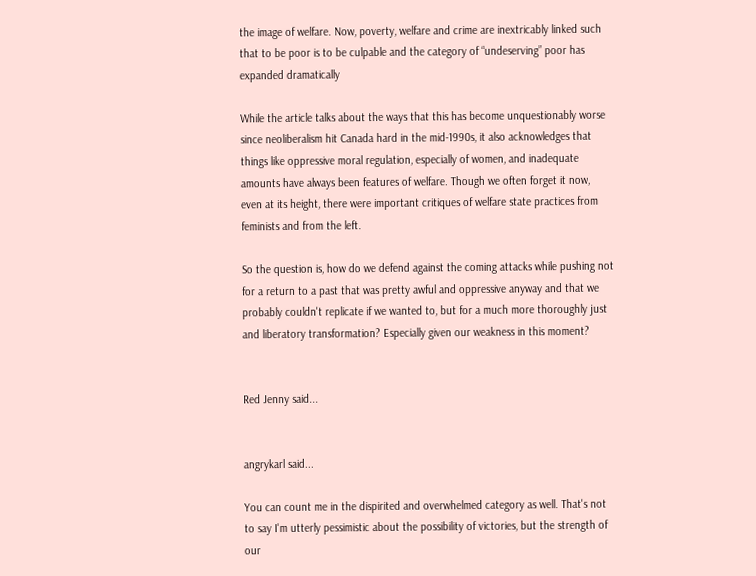the image of welfare. Now, poverty, welfare and crime are inextricably linked such that to be poor is to be culpable and the category of “undeserving” poor has expanded dramatically

While the article talks about the ways that this has become unquestionably worse since neoliberalism hit Canada hard in the mid-1990s, it also acknowledges that things like oppressive moral regulation, especially of women, and inadequate amounts have always been features of welfare. Though we often forget it now, even at its height, there were important critiques of welfare state practices from feminists and from the left.

So the question is, how do we defend against the coming attacks while pushing not for a return to a past that was pretty awful and oppressive anyway and that we probably couldn't replicate if we wanted to, but for a much more thoroughly just and liberatory transformation? Especially given our weakness in this moment?


Red Jenny said...


angrykarl said...

You can count me in the dispirited and overwhelmed category as well. That's not to say I'm utterly pessimistic about the possibility of victories, but the strength of our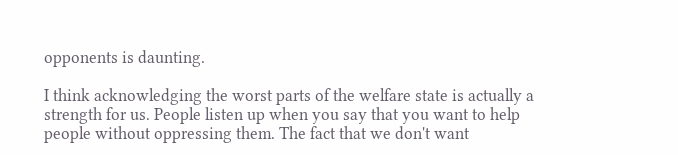opponents is daunting.

I think acknowledging the worst parts of the welfare state is actually a strength for us. People listen up when you say that you want to help people without oppressing them. The fact that we don't want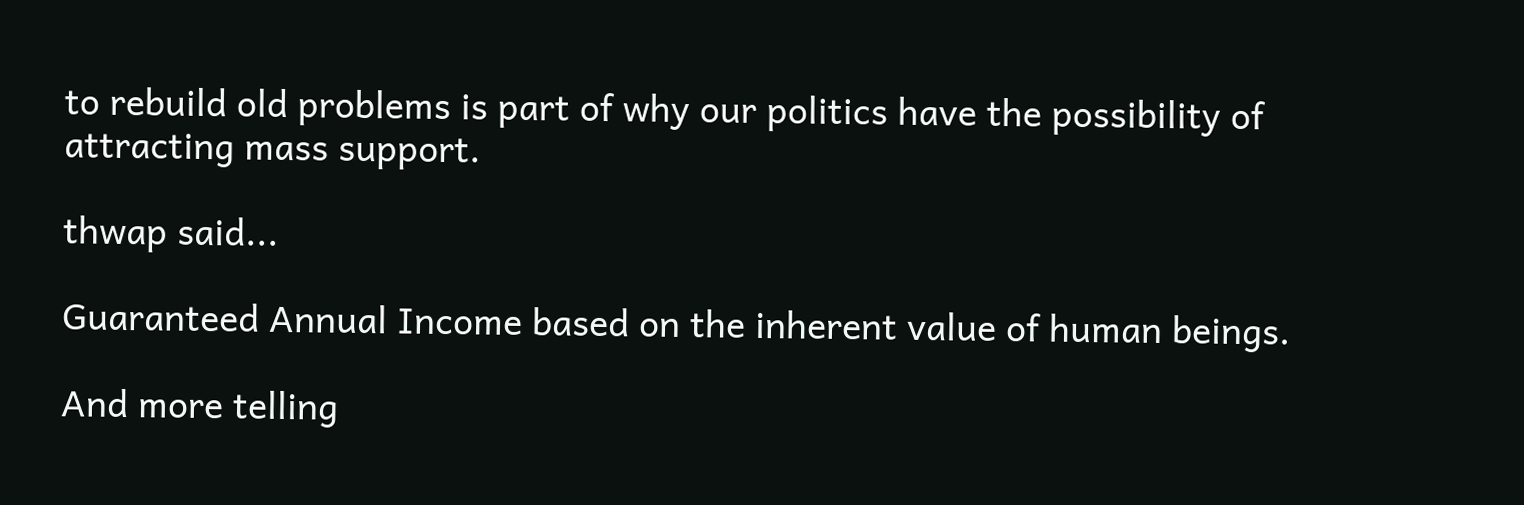to rebuild old problems is part of why our politics have the possibility of attracting mass support.

thwap said...

Guaranteed Annual Income based on the inherent value of human beings.

And more telling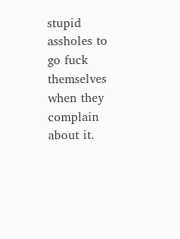stupid assholes to go fuck themselves when they complain about it.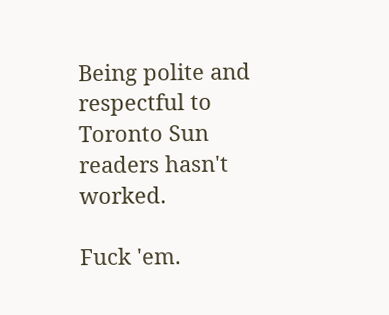Being polite and respectful to Toronto Sun readers hasn't worked.

Fuck 'em.